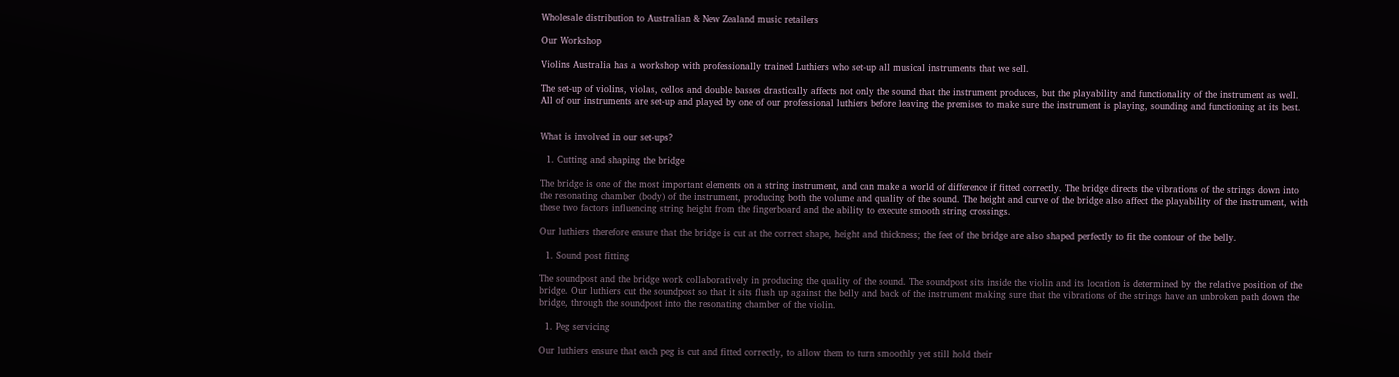Wholesale distribution to Australian & New Zealand music retailers

Our Workshop

Violins Australia has a workshop with professionally trained Luthiers who set-up all musical instruments that we sell.

The set-up of violins, violas, cellos and double basses drastically affects not only the sound that the instrument produces, but the playability and functionality of the instrument as well. All of our instruments are set-up and played by one of our professional luthiers before leaving the premises to make sure the instrument is playing, sounding and functioning at its best.


What is involved in our set-ups?

  1. Cutting and shaping the bridge

The bridge is one of the most important elements on a string instrument, and can make a world of difference if fitted correctly. The bridge directs the vibrations of the strings down into the resonating chamber (body) of the instrument, producing both the volume and quality of the sound. The height and curve of the bridge also affect the playability of the instrument, with these two factors influencing string height from the fingerboard and the ability to execute smooth string crossings.

Our luthiers therefore ensure that the bridge is cut at the correct shape, height and thickness; the feet of the bridge are also shaped perfectly to fit the contour of the belly.

  1. Sound post fitting

The soundpost and the bridge work collaboratively in producing the quality of the sound. The soundpost sits inside the violin and its location is determined by the relative position of the bridge. Our luthiers cut the soundpost so that it sits flush up against the belly and back of the instrument making sure that the vibrations of the strings have an unbroken path down the bridge, through the soundpost into the resonating chamber of the violin.

  1. Peg servicing

Our luthiers ensure that each peg is cut and fitted correctly, to allow them to turn smoothly yet still hold their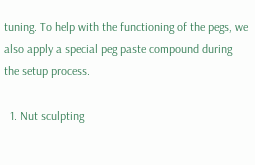tuning. To help with the functioning of the pegs, we also apply a special peg paste compound during the setup process.

  1. Nut sculpting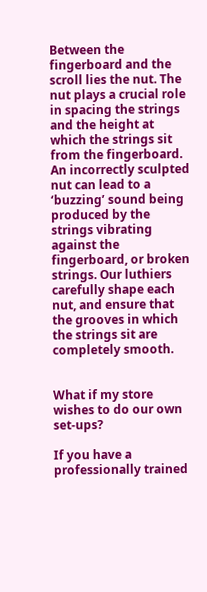Between the fingerboard and the scroll lies the nut. The nut plays a crucial role in spacing the strings and the height at which the strings sit from the fingerboard. An incorrectly sculpted nut can lead to a ‘buzzing’ sound being produced by the strings vibrating against the fingerboard, or broken strings. Our luthiers carefully shape each nut, and ensure that the grooves in which the strings sit are completely smooth.


What if my store wishes to do our own set-ups?

If you have a professionally trained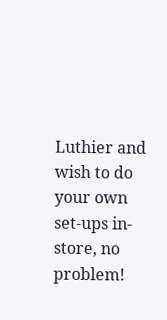Luthier and wish to do your own set-ups in-store, no problem!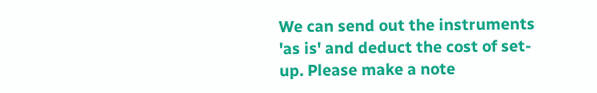We can send out the instruments 'as is' and deduct the cost of set-up. Please make a note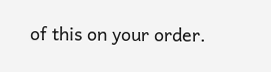of this on your order.